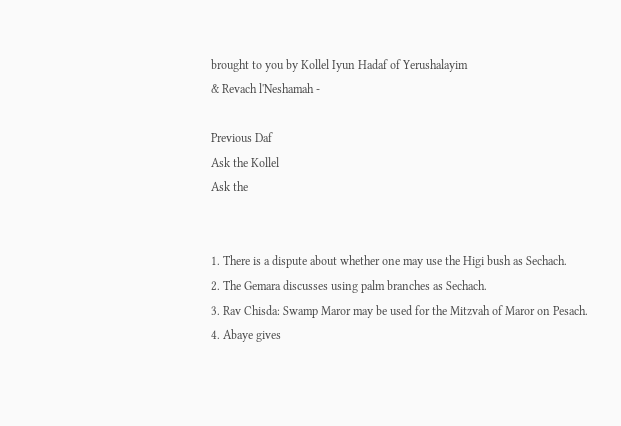brought to you by Kollel Iyun Hadaf of Yerushalayim
& Revach l'Neshamah -

Previous Daf
Ask the Kollel
Ask the


1. There is a dispute about whether one may use the Higi bush as Sechach.
2. The Gemara discusses using palm branches as Sechach.
3. Rav Chisda: Swamp Maror may be used for the Mitzvah of Maror on Pesach.
4. Abaye gives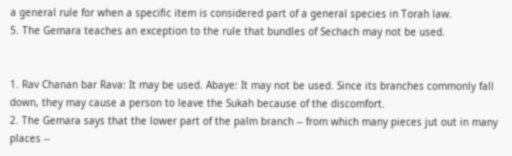a general rule for when a specific item is considered part of a general species in Torah law.
5. The Gemara teaches an exception to the rule that bundles of Sechach may not be used.


1. Rav Chanan bar Rava: It may be used. Abaye: It may not be used. Since its branches commonly fall down, they may cause a person to leave the Sukah because of the discomfort.
2. The Gemara says that the lower part of the palm branch -- from which many pieces jut out in many places --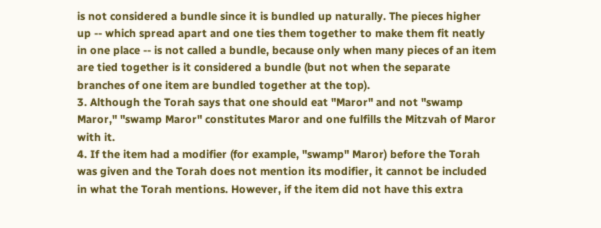is not considered a bundle since it is bundled up naturally. The pieces higher up -- which spread apart and one ties them together to make them fit neatly in one place -- is not called a bundle, because only when many pieces of an item are tied together is it considered a bundle (but not when the separate branches of one item are bundled together at the top).
3. Although the Torah says that one should eat "Maror" and not "swamp Maror," "swamp Maror" constitutes Maror and one fulfills the Mitzvah of Maror with it.
4. If the item had a modifier (for example, "swamp" Maror) before the Torah was given and the Torah does not mention its modifier, it cannot be included in what the Torah mentions. However, if the item did not have this extra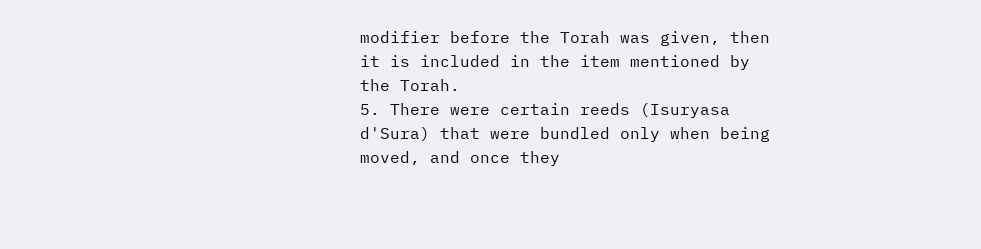modifier before the Torah was given, then it is included in the item mentioned by the Torah.
5. There were certain reeds (Isuryasa d'Sura) that were bundled only when being moved, and once they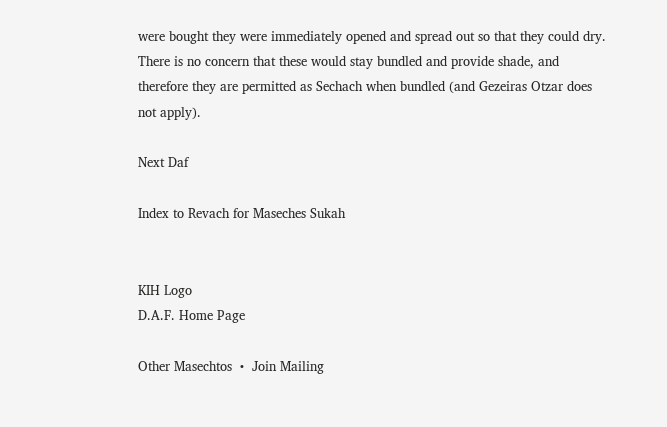were bought they were immediately opened and spread out so that they could dry. There is no concern that these would stay bundled and provide shade, and therefore they are permitted as Sechach when bundled (and Gezeiras Otzar does not apply).

Next Daf

Index to Revach for Maseches Sukah


KIH Logo
D.A.F. Home Page

Other Masechtos  •  Join Mailing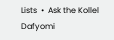Lists  •  Ask the Kollel
Dafyomi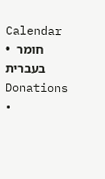Calendar  •  חומר בעברית
Donations  •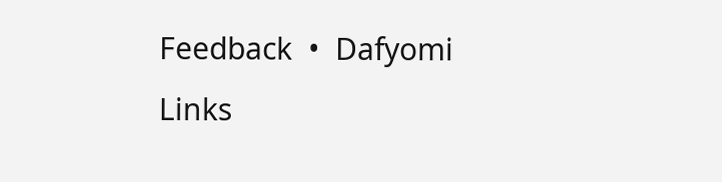Feedback  •  Dafyomi Links